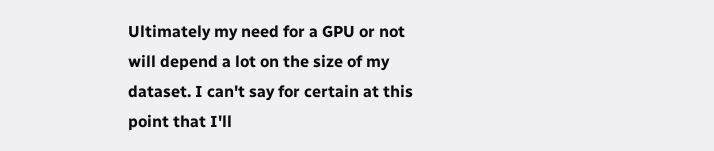Ultimately my need for a GPU or not will depend a lot on the size of my dataset. I can't say for certain at this point that I'll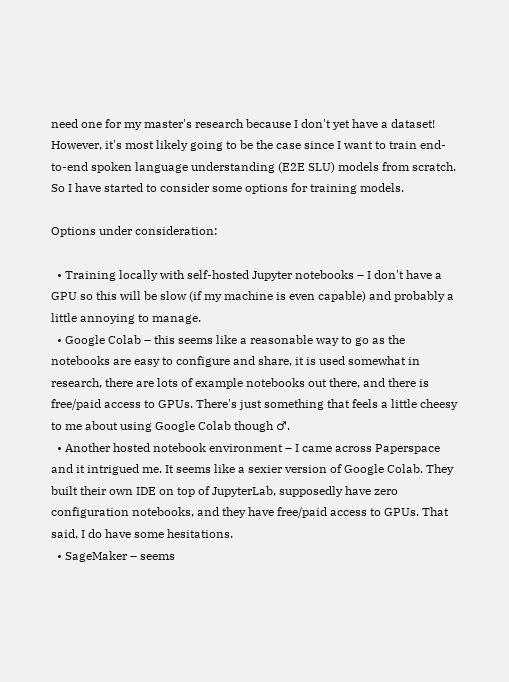need one for my master's research because I don't yet have a dataset! However, it's most likely going to be the case since I want to train end-to-end spoken language understanding (E2E SLU) models from scratch. So I have started to consider some options for training models.

Options under consideration:

  • Training locally with self-hosted Jupyter notebooks – I don't have a GPU so this will be slow (if my machine is even capable) and probably a little annoying to manage.
  • Google Colab – this seems like a reasonable way to go as the notebooks are easy to configure and share, it is used somewhat in research, there are lots of example notebooks out there, and there is free/paid access to GPUs. There's just something that feels a little cheesy to me about using Google Colab though ♂.
  • Another hosted notebook environment – I came across Paperspace and it intrigued me. It seems like a sexier version of Google Colab. They built their own IDE on top of JupyterLab, supposedly have zero configuration notebooks, and they have free/paid access to GPUs. That said, I do have some hesitations.
  • SageMaker – seems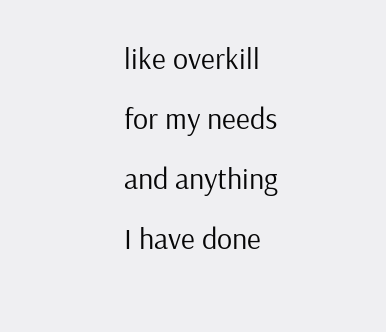like overkill for my needs and anything I have done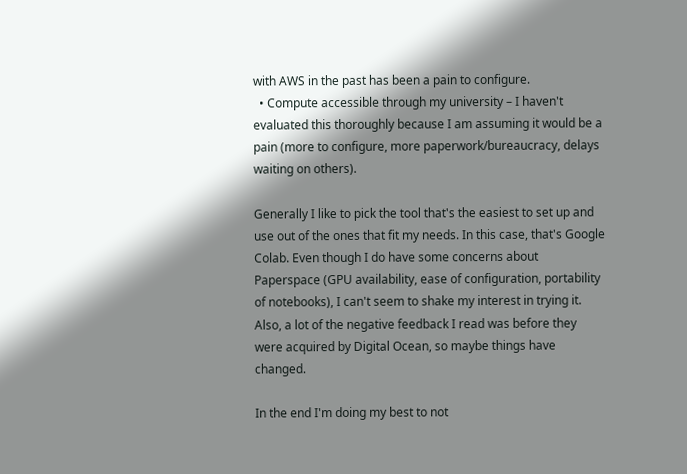with AWS in the past has been a pain to configure.
  • Compute accessible through my university – I haven't evaluated this thoroughly because I am assuming it would be a pain (more to configure, more paperwork/bureaucracy, delays waiting on others).

Generally I like to pick the tool that's the easiest to set up and use out of the ones that fit my needs. In this case, that's Google Colab. Even though I do have some concerns about Paperspace (GPU availability, ease of configuration, portability of notebooks), I can't seem to shake my interest in trying it. Also, a lot of the negative feedback I read was before they were acquired by Digital Ocean, so maybe things have changed.

In the end I'm doing my best to not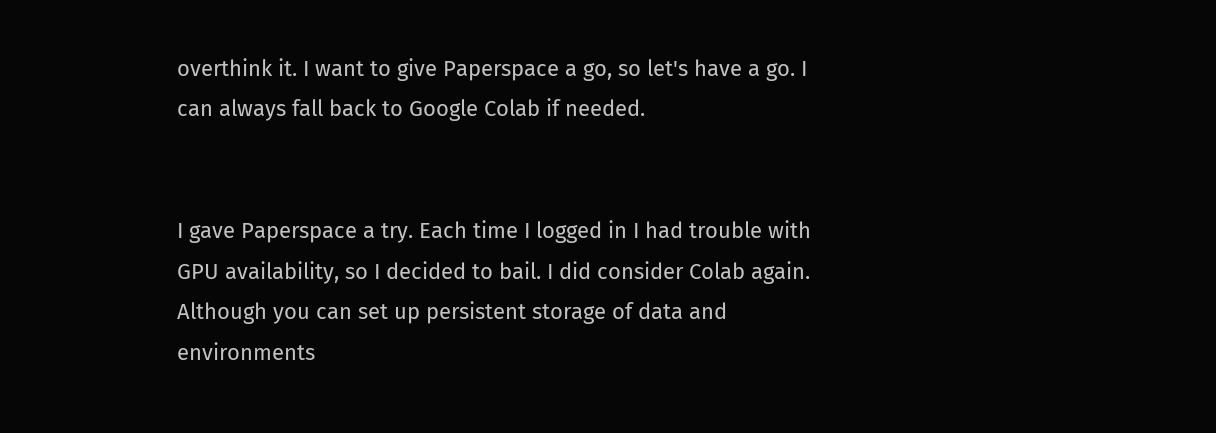overthink it. I want to give Paperspace a go, so let's have a go. I can always fall back to Google Colab if needed.


I gave Paperspace a try. Each time I logged in I had trouble with GPU availability, so I decided to bail. I did consider Colab again. Although you can set up persistent storage of data and environments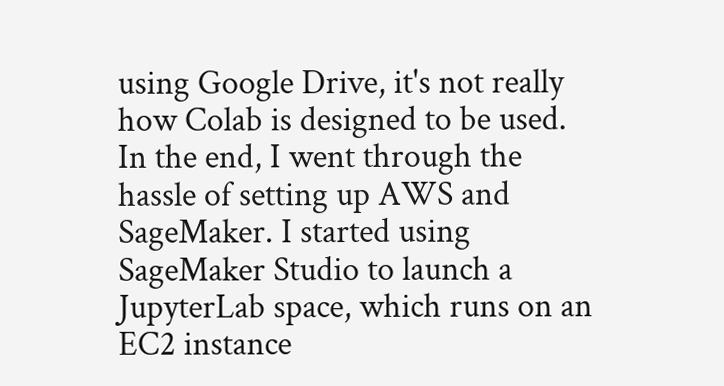using Google Drive, it's not really how Colab is designed to be used. In the end, I went through the hassle of setting up AWS and SageMaker. I started using SageMaker Studio to launch a JupyterLab space, which runs on an EC2 instance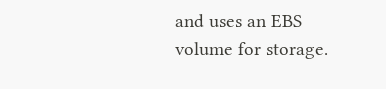and uses an EBS volume for storage.